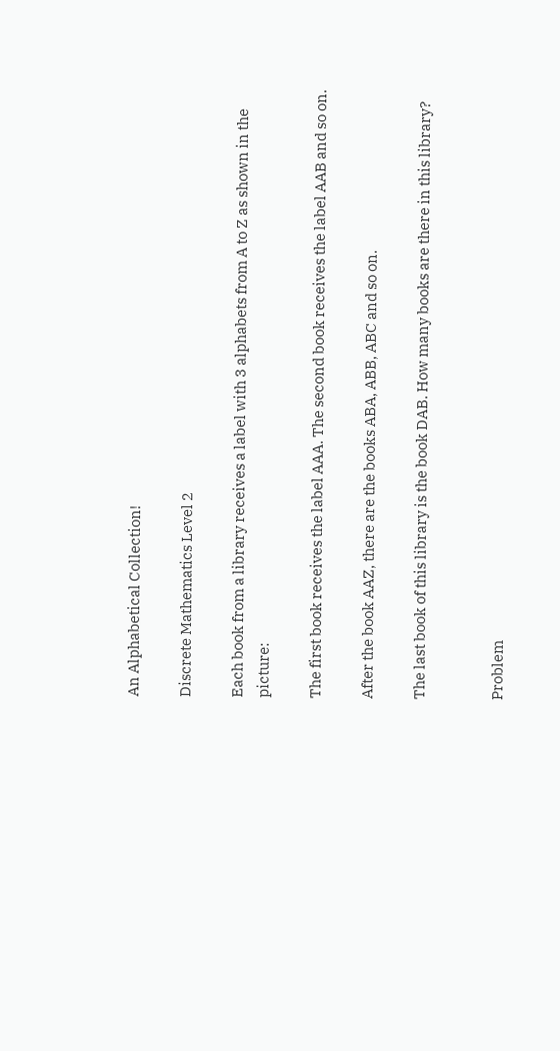An Alphabetical Collection!

Discrete Mathematics Level 2

Each book from a library receives a label with 3 alphabets from A to Z as shown in the picture:

The first book receives the label AAA. The second book receives the label AAB and so on.

After the book AAZ, there are the books ABA, ABB, ABC and so on.

The last book of this library is the book DAB. How many books are there in this library?


Problem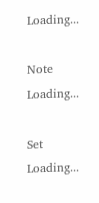Loading...

Note Loading...

Set Loading...